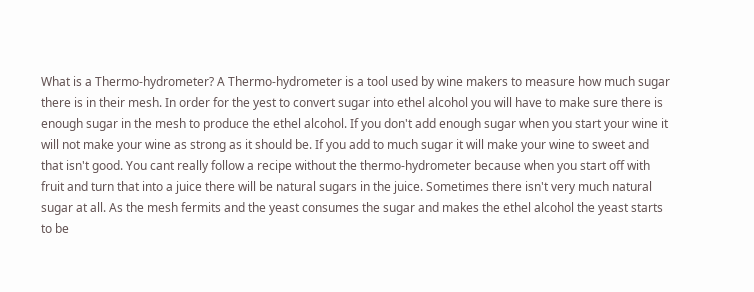What is a Thermo-hydrometer? A Thermo-hydrometer is a tool used by wine makers to measure how much sugar there is in their mesh. In order for the yest to convert sugar into ethel alcohol you will have to make sure there is enough sugar in the mesh to produce the ethel alcohol. If you don't add enough sugar when you start your wine it will not make your wine as strong as it should be. If you add to much sugar it will make your wine to sweet and that isn't good. You cant really follow a recipe without the thermo-hydrometer because when you start off with fruit and turn that into a juice there will be natural sugars in the juice. Sometimes there isn't very much natural sugar at all. As the mesh fermits and the yeast consumes the sugar and makes the ethel alcohol the yeast starts to be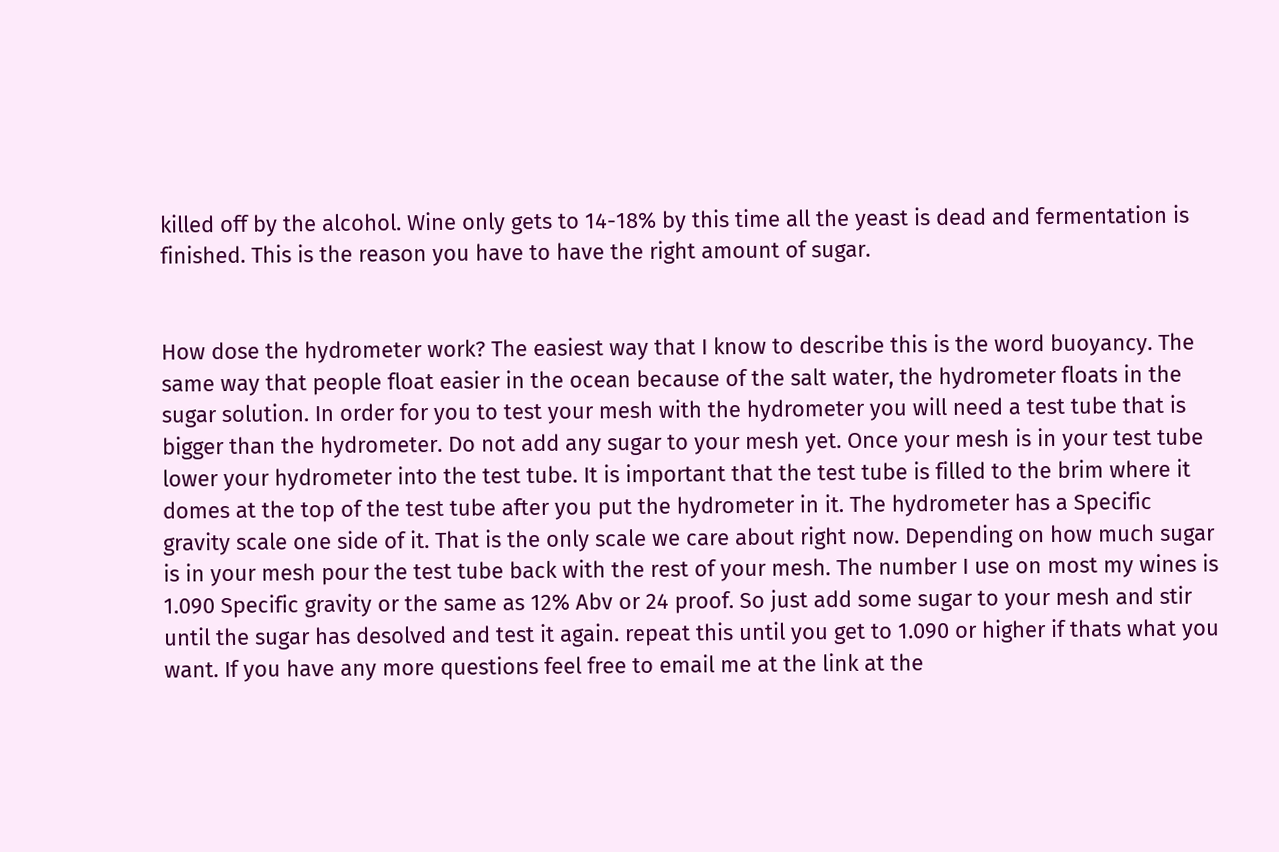killed off by the alcohol. Wine only gets to 14-18% by this time all the yeast is dead and fermentation is finished. This is the reason you have to have the right amount of sugar.


How dose the hydrometer work? The easiest way that I know to describe this is the word buoyancy. The same way that people float easier in the ocean because of the salt water, the hydrometer floats in the sugar solution. In order for you to test your mesh with the hydrometer you will need a test tube that is bigger than the hydrometer. Do not add any sugar to your mesh yet. Once your mesh is in your test tube lower your hydrometer into the test tube. It is important that the test tube is filled to the brim where it domes at the top of the test tube after you put the hydrometer in it. The hydrometer has a Specific gravity scale one side of it. That is the only scale we care about right now. Depending on how much sugar is in your mesh pour the test tube back with the rest of your mesh. The number I use on most my wines is 1.090 Specific gravity or the same as 12% Abv or 24 proof. So just add some sugar to your mesh and stir until the sugar has desolved and test it again. repeat this until you get to 1.090 or higher if thats what you want. If you have any more questions feel free to email me at the link at the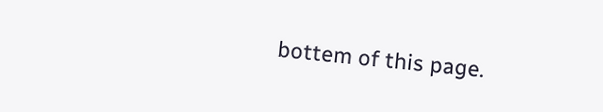bottem of this page.